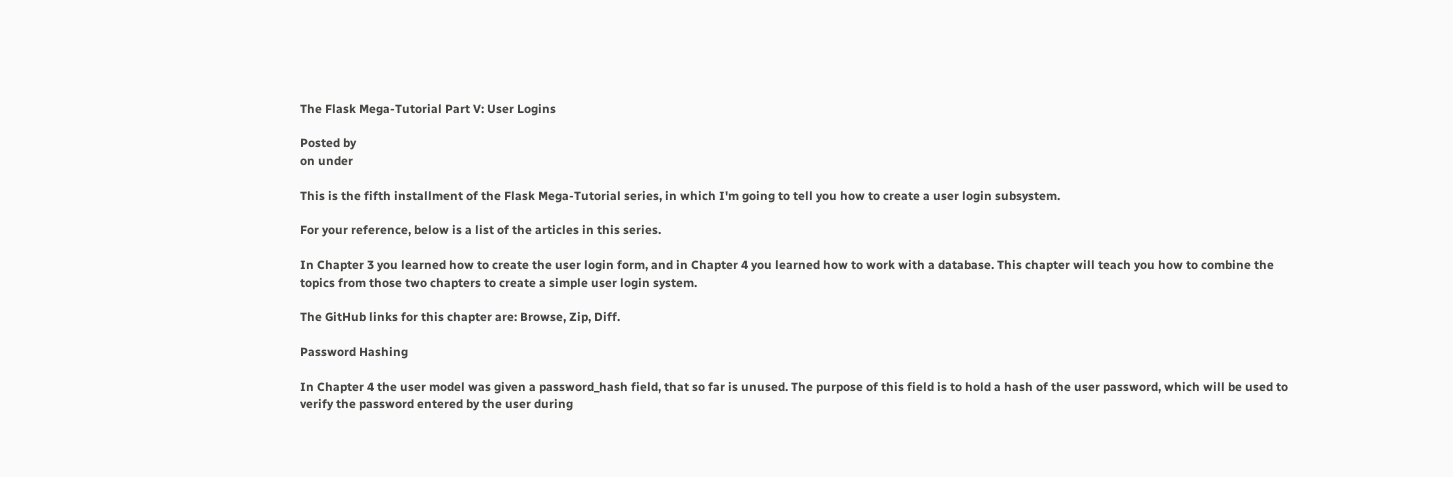The Flask Mega-Tutorial Part V: User Logins

Posted by
on under

This is the fifth installment of the Flask Mega-Tutorial series, in which I'm going to tell you how to create a user login subsystem.

For your reference, below is a list of the articles in this series.

In Chapter 3 you learned how to create the user login form, and in Chapter 4 you learned how to work with a database. This chapter will teach you how to combine the topics from those two chapters to create a simple user login system.

The GitHub links for this chapter are: Browse, Zip, Diff.

Password Hashing

In Chapter 4 the user model was given a password_hash field, that so far is unused. The purpose of this field is to hold a hash of the user password, which will be used to verify the password entered by the user during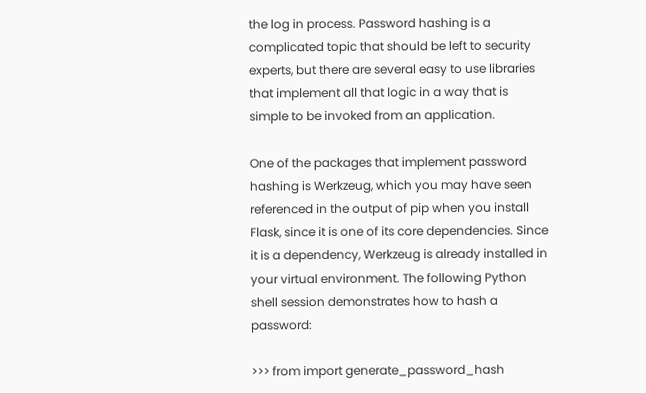the log in process. Password hashing is a complicated topic that should be left to security experts, but there are several easy to use libraries that implement all that logic in a way that is simple to be invoked from an application.

One of the packages that implement password hashing is Werkzeug, which you may have seen referenced in the output of pip when you install Flask, since it is one of its core dependencies. Since it is a dependency, Werkzeug is already installed in your virtual environment. The following Python shell session demonstrates how to hash a password:

>>> from import generate_password_hash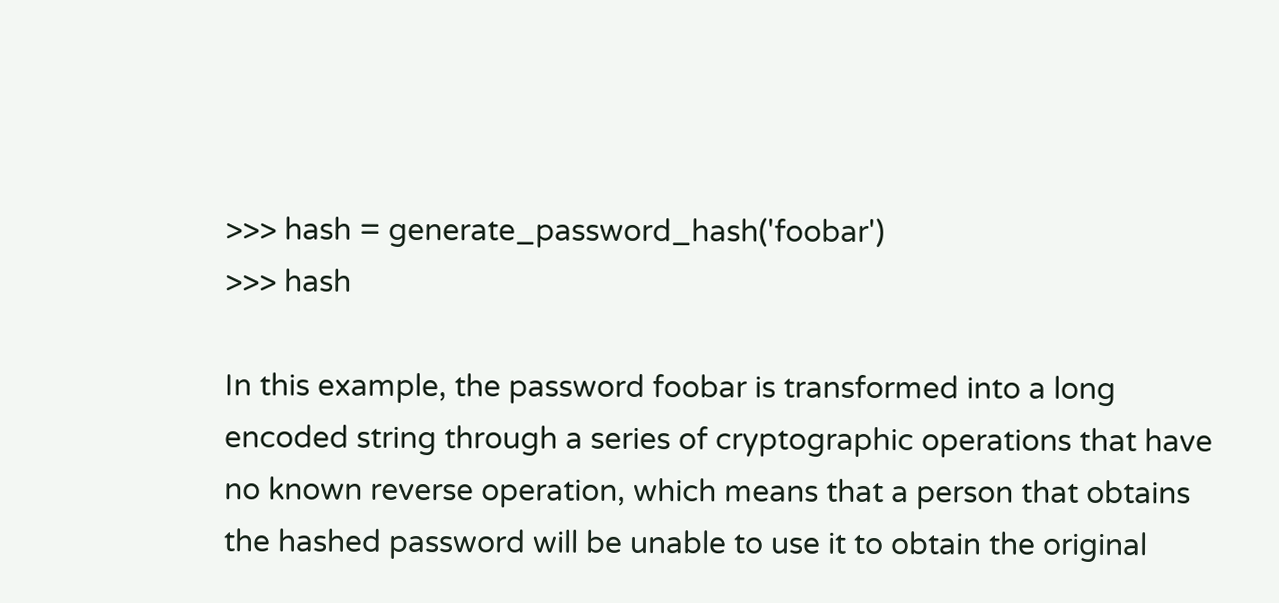>>> hash = generate_password_hash('foobar')
>>> hash

In this example, the password foobar is transformed into a long encoded string through a series of cryptographic operations that have no known reverse operation, which means that a person that obtains the hashed password will be unable to use it to obtain the original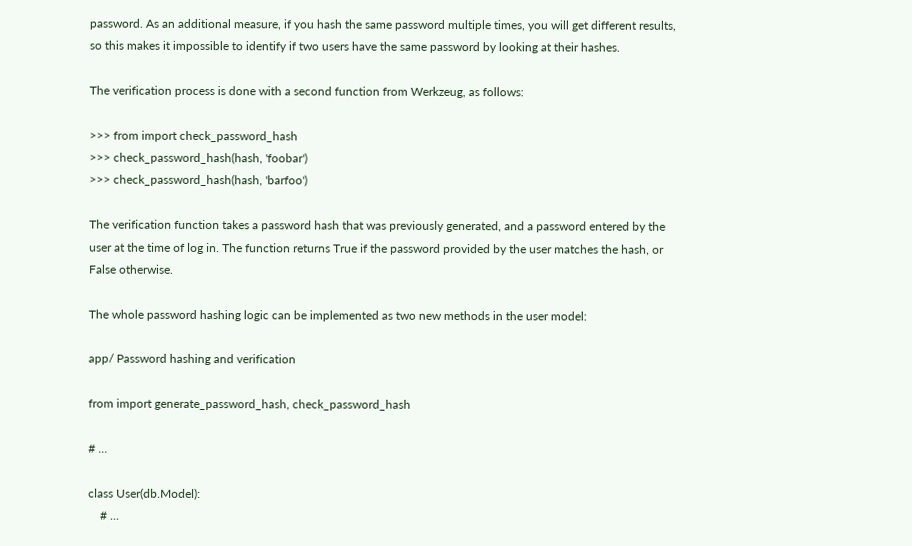password. As an additional measure, if you hash the same password multiple times, you will get different results, so this makes it impossible to identify if two users have the same password by looking at their hashes.

The verification process is done with a second function from Werkzeug, as follows:

>>> from import check_password_hash
>>> check_password_hash(hash, 'foobar')
>>> check_password_hash(hash, 'barfoo')

The verification function takes a password hash that was previously generated, and a password entered by the user at the time of log in. The function returns True if the password provided by the user matches the hash, or False otherwise.

The whole password hashing logic can be implemented as two new methods in the user model:

app/ Password hashing and verification

from import generate_password_hash, check_password_hash

# ...

class User(db.Model):
    # ...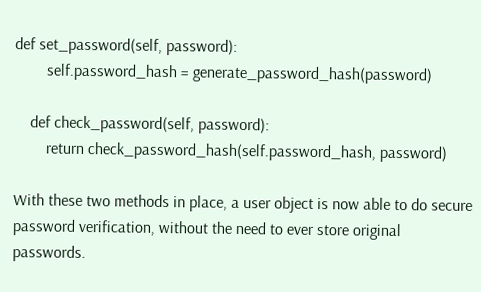def set_password(self, password):
        self.password_hash = generate_password_hash(password)

    def check_password(self, password):
        return check_password_hash(self.password_hash, password)

With these two methods in place, a user object is now able to do secure password verification, without the need to ever store original passwords.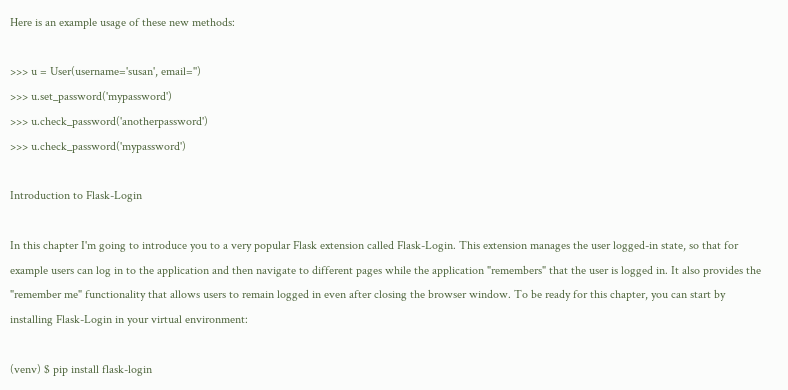Here is an example usage of these new methods:

>>> u = User(username='susan', email='')
>>> u.set_password('mypassword')
>>> u.check_password('anotherpassword')
>>> u.check_password('mypassword')

Introduction to Flask-Login

In this chapter I'm going to introduce you to a very popular Flask extension called Flask-Login. This extension manages the user logged-in state, so that for example users can log in to the application and then navigate to different pages while the application "remembers" that the user is logged in. It also provides the "remember me" functionality that allows users to remain logged in even after closing the browser window. To be ready for this chapter, you can start by installing Flask-Login in your virtual environment:

(venv) $ pip install flask-login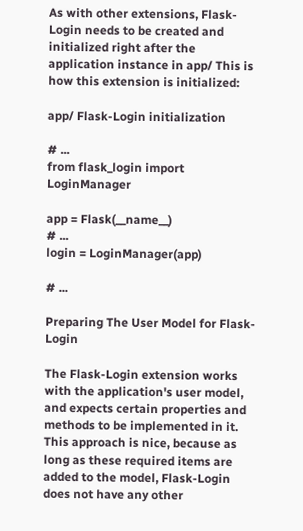As with other extensions, Flask-Login needs to be created and initialized right after the application instance in app/ This is how this extension is initialized:

app/ Flask-Login initialization

# ...
from flask_login import LoginManager

app = Flask(__name__)
# ...
login = LoginManager(app)

# ...

Preparing The User Model for Flask-Login

The Flask-Login extension works with the application's user model, and expects certain properties and methods to be implemented in it. This approach is nice, because as long as these required items are added to the model, Flask-Login does not have any other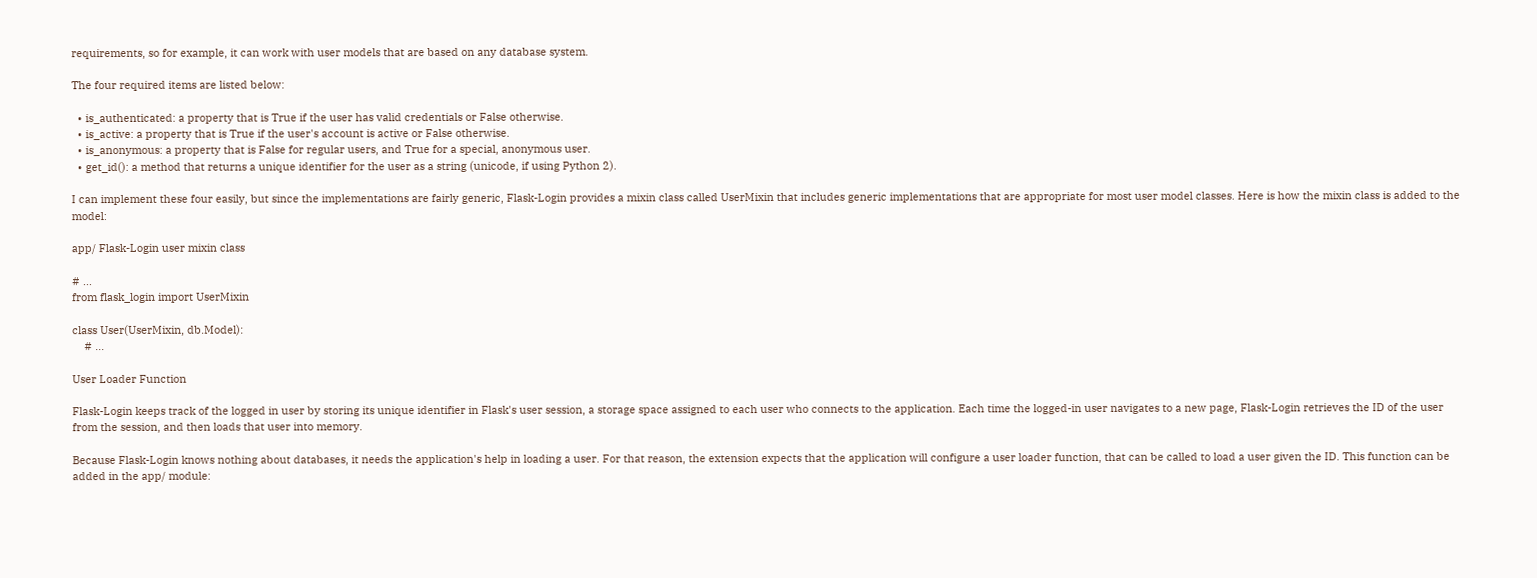requirements, so for example, it can work with user models that are based on any database system.

The four required items are listed below:

  • is_authenticated: a property that is True if the user has valid credentials or False otherwise.
  • is_active: a property that is True if the user's account is active or False otherwise.
  • is_anonymous: a property that is False for regular users, and True for a special, anonymous user.
  • get_id(): a method that returns a unique identifier for the user as a string (unicode, if using Python 2).

I can implement these four easily, but since the implementations are fairly generic, Flask-Login provides a mixin class called UserMixin that includes generic implementations that are appropriate for most user model classes. Here is how the mixin class is added to the model:

app/ Flask-Login user mixin class

# ...
from flask_login import UserMixin

class User(UserMixin, db.Model):
    # ...

User Loader Function

Flask-Login keeps track of the logged in user by storing its unique identifier in Flask's user session, a storage space assigned to each user who connects to the application. Each time the logged-in user navigates to a new page, Flask-Login retrieves the ID of the user from the session, and then loads that user into memory.

Because Flask-Login knows nothing about databases, it needs the application's help in loading a user. For that reason, the extension expects that the application will configure a user loader function, that can be called to load a user given the ID. This function can be added in the app/ module: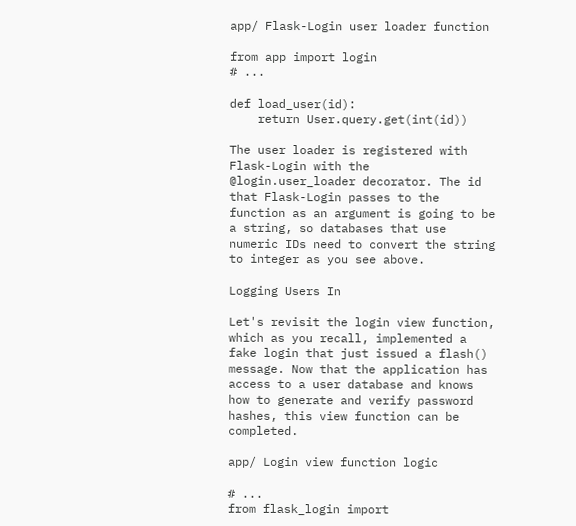app/ Flask-Login user loader function

from app import login
# ...

def load_user(id):
    return User.query.get(int(id))

The user loader is registered with Flask-Login with the @login.user_loader decorator. The id that Flask-Login passes to the function as an argument is going to be a string, so databases that use numeric IDs need to convert the string to integer as you see above.

Logging Users In

Let's revisit the login view function, which as you recall, implemented a fake login that just issued a flash() message. Now that the application has access to a user database and knows how to generate and verify password hashes, this view function can be completed.

app/ Login view function logic

# ...
from flask_login import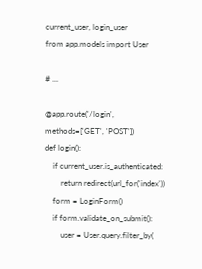current_user, login_user
from app.models import User

# ...

@app.route('/login', methods=['GET', 'POST'])
def login():
    if current_user.is_authenticated:
        return redirect(url_for('index'))
    form = LoginForm()
    if form.validate_on_submit():
        user = User.query.filter_by(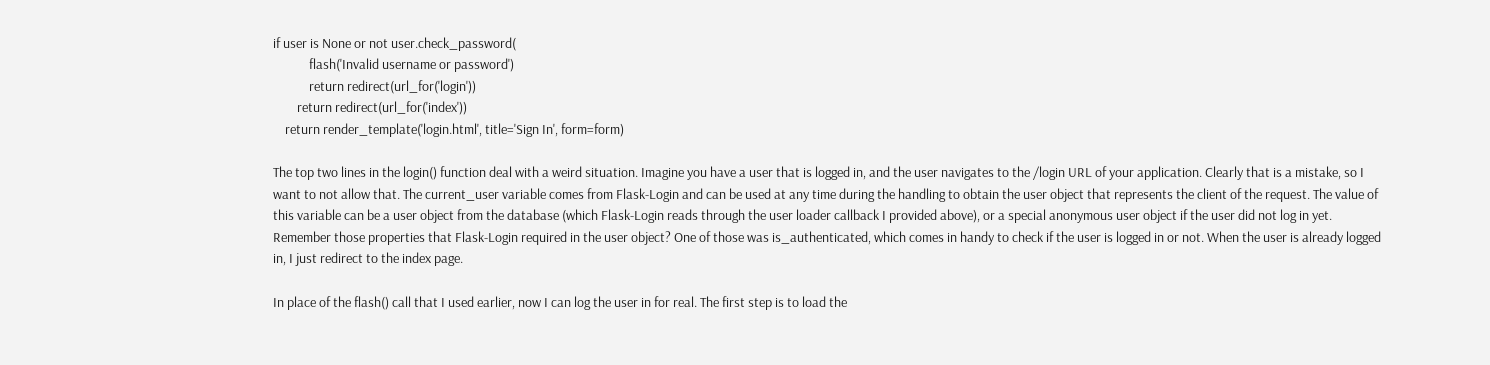if user is None or not user.check_password(
            flash('Invalid username or password')
            return redirect(url_for('login'))
        return redirect(url_for('index'))
    return render_template('login.html', title='Sign In', form=form)

The top two lines in the login() function deal with a weird situation. Imagine you have a user that is logged in, and the user navigates to the /login URL of your application. Clearly that is a mistake, so I want to not allow that. The current_user variable comes from Flask-Login and can be used at any time during the handling to obtain the user object that represents the client of the request. The value of this variable can be a user object from the database (which Flask-Login reads through the user loader callback I provided above), or a special anonymous user object if the user did not log in yet. Remember those properties that Flask-Login required in the user object? One of those was is_authenticated, which comes in handy to check if the user is logged in or not. When the user is already logged in, I just redirect to the index page.

In place of the flash() call that I used earlier, now I can log the user in for real. The first step is to load the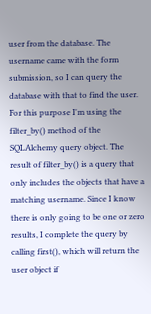user from the database. The username came with the form submission, so I can query the database with that to find the user. For this purpose I'm using the filter_by() method of the SQLAlchemy query object. The result of filter_by() is a query that only includes the objects that have a matching username. Since I know there is only going to be one or zero results, I complete the query by calling first(), which will return the user object if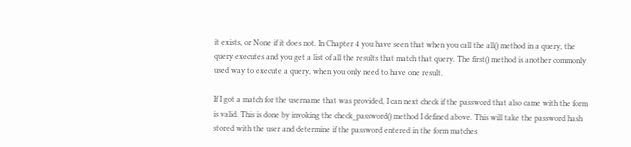it exists, or None if it does not. In Chapter 4 you have seen that when you call the all() method in a query, the query executes and you get a list of all the results that match that query. The first() method is another commonly used way to execute a query, when you only need to have one result.

If I got a match for the username that was provided, I can next check if the password that also came with the form is valid. This is done by invoking the check_password() method I defined above. This will take the password hash stored with the user and determine if the password entered in the form matches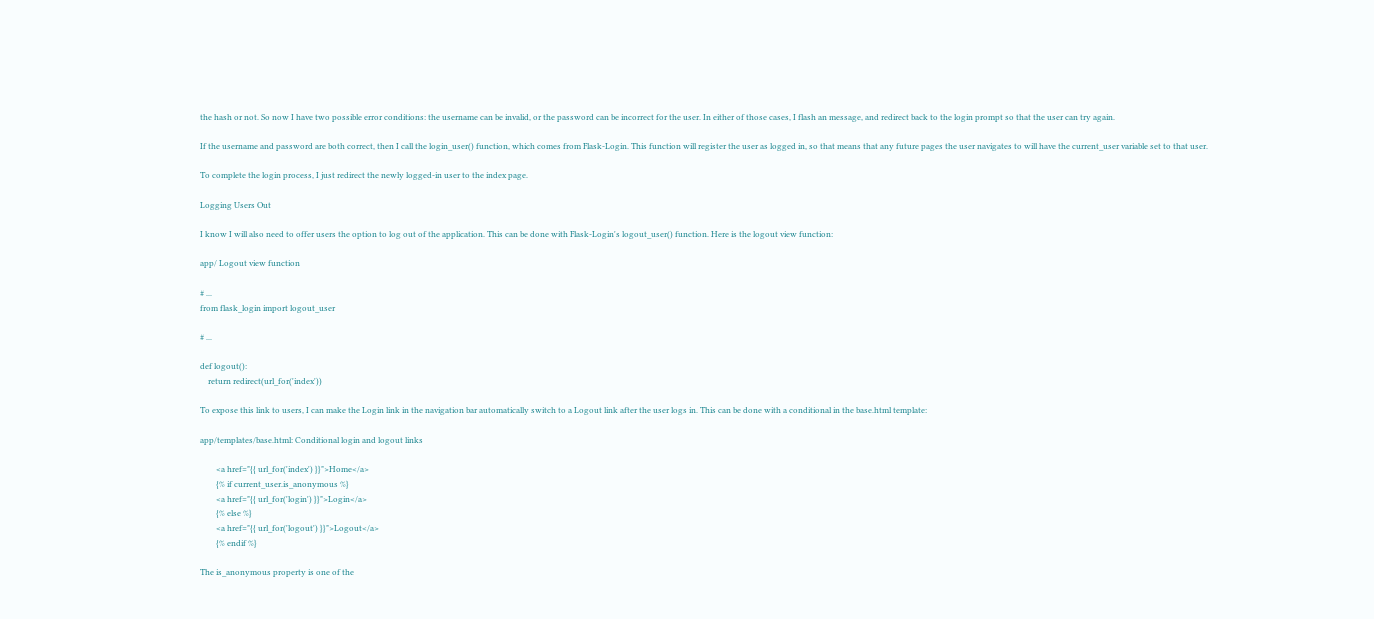the hash or not. So now I have two possible error conditions: the username can be invalid, or the password can be incorrect for the user. In either of those cases, I flash an message, and redirect back to the login prompt so that the user can try again.

If the username and password are both correct, then I call the login_user() function, which comes from Flask-Login. This function will register the user as logged in, so that means that any future pages the user navigates to will have the current_user variable set to that user.

To complete the login process, I just redirect the newly logged-in user to the index page.

Logging Users Out

I know I will also need to offer users the option to log out of the application. This can be done with Flask-Login's logout_user() function. Here is the logout view function:

app/ Logout view function

# ...
from flask_login import logout_user

# ...

def logout():
    return redirect(url_for('index'))

To expose this link to users, I can make the Login link in the navigation bar automatically switch to a Logout link after the user logs in. This can be done with a conditional in the base.html template:

app/templates/base.html: Conditional login and logout links

        <a href="{{ url_for('index') }}">Home</a>
        {% if current_user.is_anonymous %}
        <a href="{{ url_for('login') }}">Login</a>
        {% else %}
        <a href="{{ url_for('logout') }}">Logout</a>
        {% endif %}

The is_anonymous property is one of the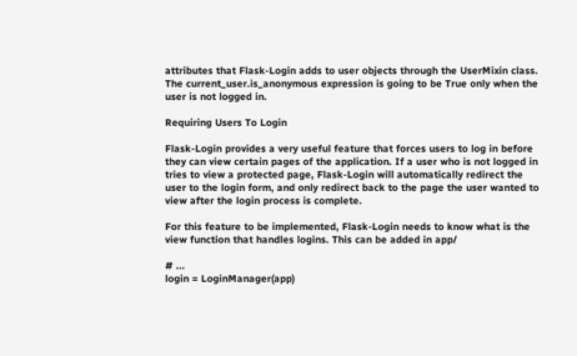attributes that Flask-Login adds to user objects through the UserMixin class. The current_user.is_anonymous expression is going to be True only when the user is not logged in.

Requiring Users To Login

Flask-Login provides a very useful feature that forces users to log in before they can view certain pages of the application. If a user who is not logged in tries to view a protected page, Flask-Login will automatically redirect the user to the login form, and only redirect back to the page the user wanted to view after the login process is complete.

For this feature to be implemented, Flask-Login needs to know what is the view function that handles logins. This can be added in app/

# ...
login = LoginManager(app)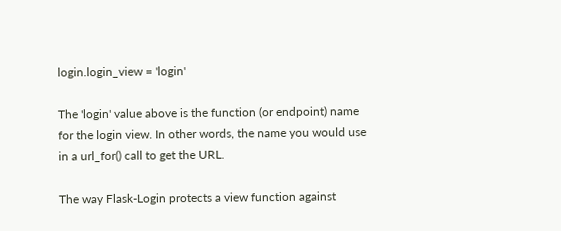login.login_view = 'login'

The 'login' value above is the function (or endpoint) name for the login view. In other words, the name you would use in a url_for() call to get the URL.

The way Flask-Login protects a view function against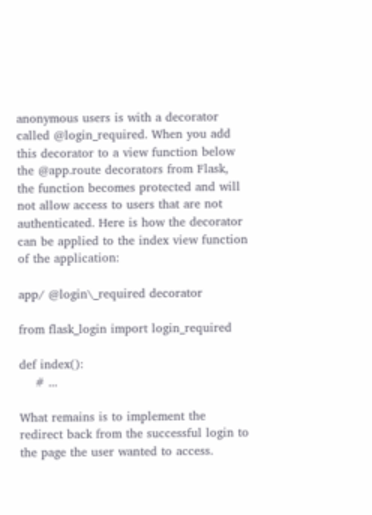anonymous users is with a decorator called @login_required. When you add this decorator to a view function below the @app.route decorators from Flask, the function becomes protected and will not allow access to users that are not authenticated. Here is how the decorator can be applied to the index view function of the application:

app/ @login\_required decorator

from flask_login import login_required

def index():
    # ...

What remains is to implement the redirect back from the successful login to the page the user wanted to access.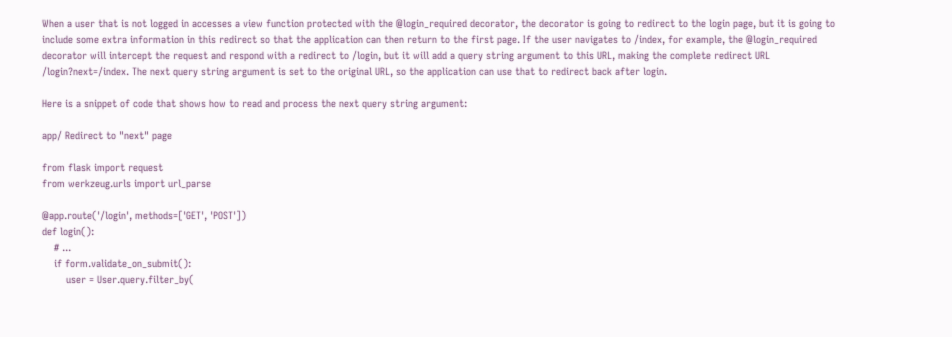When a user that is not logged in accesses a view function protected with the @login_required decorator, the decorator is going to redirect to the login page, but it is going to include some extra information in this redirect so that the application can then return to the first page. If the user navigates to /index, for example, the @login_required decorator will intercept the request and respond with a redirect to /login, but it will add a query string argument to this URL, making the complete redirect URL /login?next=/index. The next query string argument is set to the original URL, so the application can use that to redirect back after login.

Here is a snippet of code that shows how to read and process the next query string argument:

app/ Redirect to "next" page

from flask import request
from werkzeug.urls import url_parse

@app.route('/login', methods=['GET', 'POST'])
def login():
    # ...
    if form.validate_on_submit():
        user = User.query.filter_by(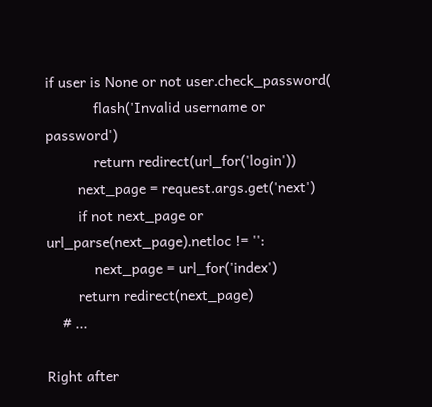if user is None or not user.check_password(
            flash('Invalid username or password')
            return redirect(url_for('login'))
        next_page = request.args.get('next')
        if not next_page or url_parse(next_page).netloc != '':
            next_page = url_for('index')
        return redirect(next_page)
    # ...

Right after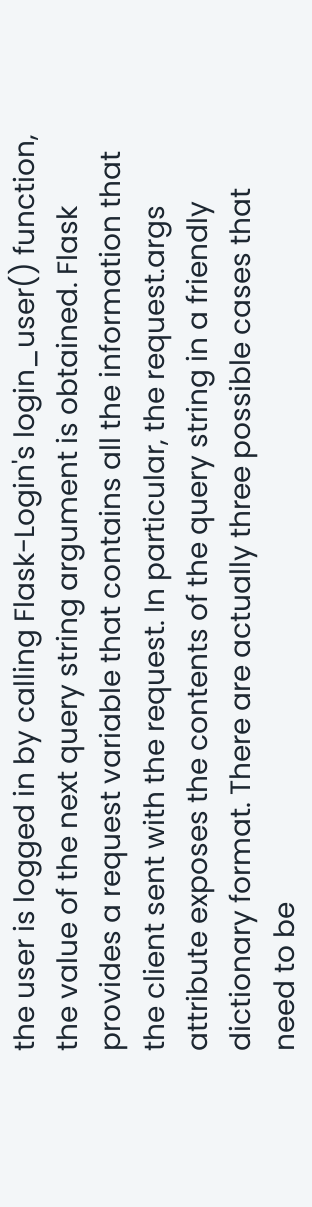the user is logged in by calling Flask-Login's login_user() function, the value of the next query string argument is obtained. Flask provides a request variable that contains all the information that the client sent with the request. In particular, the request.args attribute exposes the contents of the query string in a friendly dictionary format. There are actually three possible cases that need to be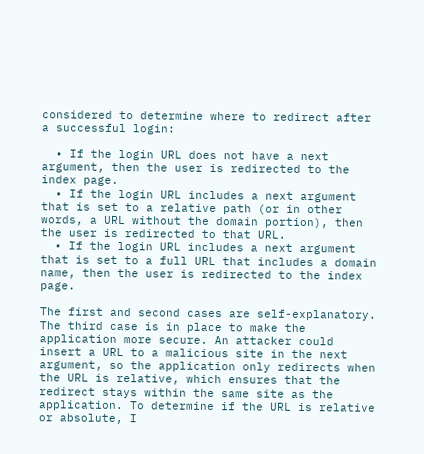considered to determine where to redirect after a successful login:

  • If the login URL does not have a next argument, then the user is redirected to the index page.
  • If the login URL includes a next argument that is set to a relative path (or in other words, a URL without the domain portion), then the user is redirected to that URL.
  • If the login URL includes a next argument that is set to a full URL that includes a domain name, then the user is redirected to the index page.

The first and second cases are self-explanatory. The third case is in place to make the application more secure. An attacker could insert a URL to a malicious site in the next argument, so the application only redirects when the URL is relative, which ensures that the redirect stays within the same site as the application. To determine if the URL is relative or absolute, I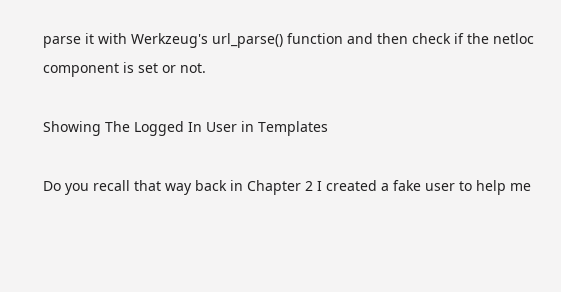parse it with Werkzeug's url_parse() function and then check if the netloc component is set or not.

Showing The Logged In User in Templates

Do you recall that way back in Chapter 2 I created a fake user to help me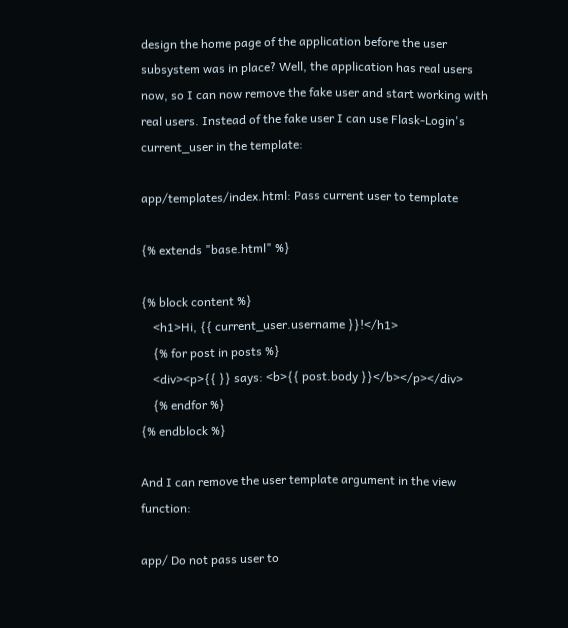design the home page of the application before the user subsystem was in place? Well, the application has real users now, so I can now remove the fake user and start working with real users. Instead of the fake user I can use Flask-Login's current_user in the template:

app/templates/index.html: Pass current user to template

{% extends "base.html" %}

{% block content %}
    <h1>Hi, {{ current_user.username }}!</h1>
    {% for post in posts %}
    <div><p>{{ }} says: <b>{{ post.body }}</b></p></div>
    {% endfor %}
{% endblock %}

And I can remove the user template argument in the view function:

app/ Do not pass user to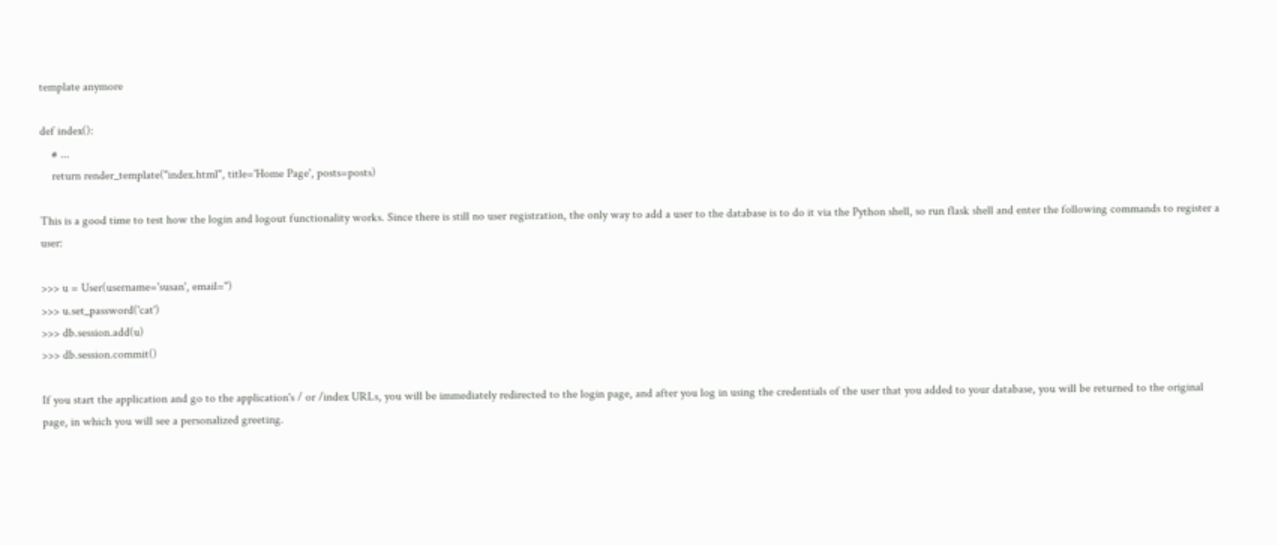template anymore

def index():
    # ...
    return render_template("index.html", title='Home Page', posts=posts)

This is a good time to test how the login and logout functionality works. Since there is still no user registration, the only way to add a user to the database is to do it via the Python shell, so run flask shell and enter the following commands to register a user:

>>> u = User(username='susan', email='')
>>> u.set_password('cat')
>>> db.session.add(u)
>>> db.session.commit()

If you start the application and go to the application's / or /index URLs, you will be immediately redirected to the login page, and after you log in using the credentials of the user that you added to your database, you will be returned to the original page, in which you will see a personalized greeting.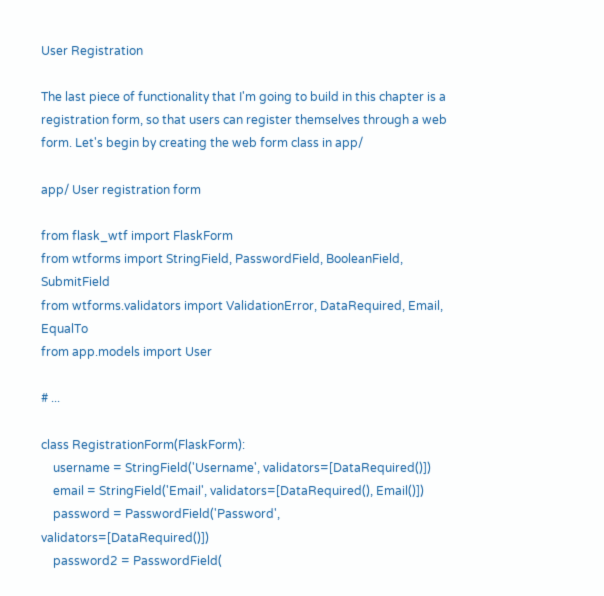User Registration

The last piece of functionality that I'm going to build in this chapter is a registration form, so that users can register themselves through a web form. Let's begin by creating the web form class in app/

app/ User registration form

from flask_wtf import FlaskForm
from wtforms import StringField, PasswordField, BooleanField, SubmitField
from wtforms.validators import ValidationError, DataRequired, Email, EqualTo
from app.models import User

# ...

class RegistrationForm(FlaskForm):
    username = StringField('Username', validators=[DataRequired()])
    email = StringField('Email', validators=[DataRequired(), Email()])
    password = PasswordField('Password', validators=[DataRequired()])
    password2 = PasswordField(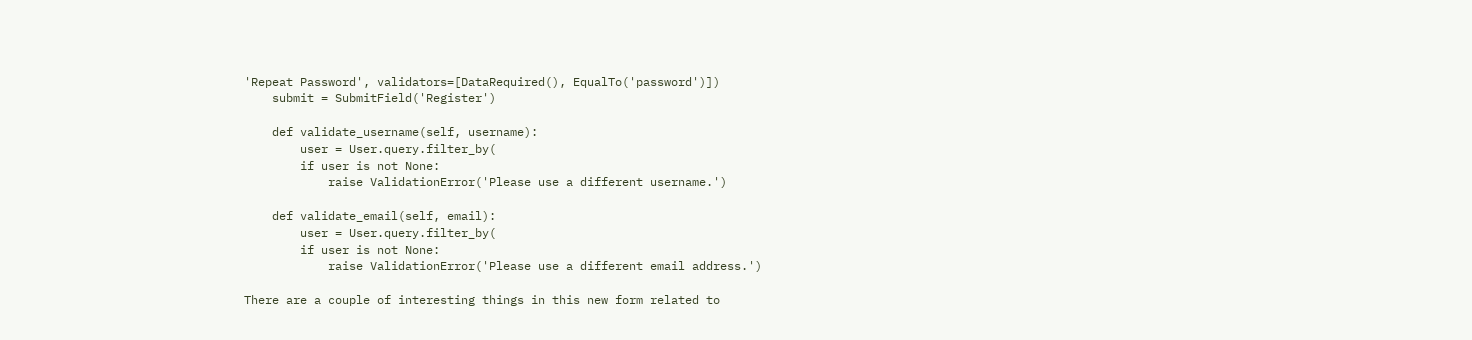'Repeat Password', validators=[DataRequired(), EqualTo('password')])
    submit = SubmitField('Register')

    def validate_username(self, username):
        user = User.query.filter_by(
        if user is not None:
            raise ValidationError('Please use a different username.')

    def validate_email(self, email):
        user = User.query.filter_by(
        if user is not None:
            raise ValidationError('Please use a different email address.')

There are a couple of interesting things in this new form related to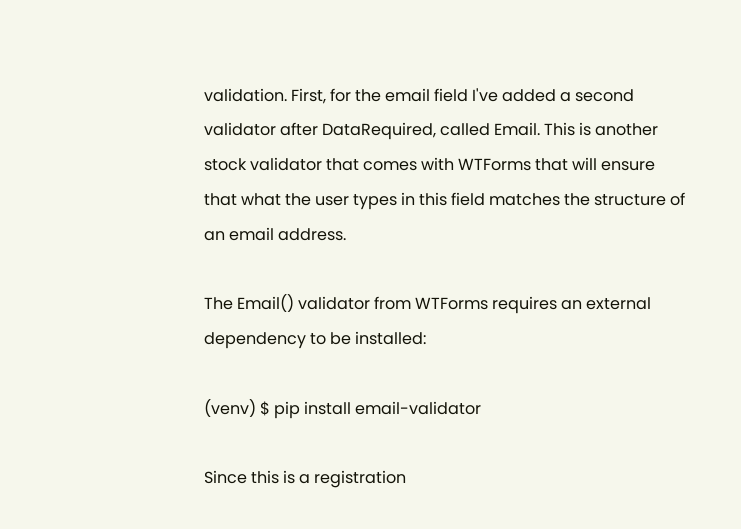validation. First, for the email field I've added a second validator after DataRequired, called Email. This is another stock validator that comes with WTForms that will ensure that what the user types in this field matches the structure of an email address.

The Email() validator from WTForms requires an external dependency to be installed:

(venv) $ pip install email-validator

Since this is a registration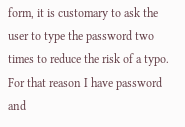form, it is customary to ask the user to type the password two times to reduce the risk of a typo. For that reason I have password and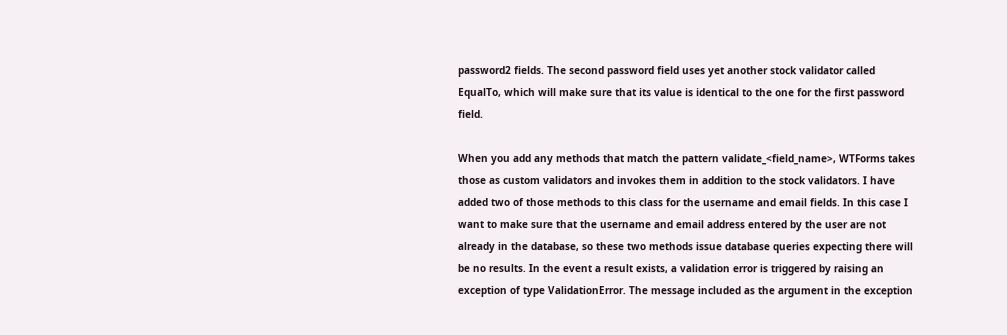password2 fields. The second password field uses yet another stock validator called EqualTo, which will make sure that its value is identical to the one for the first password field.

When you add any methods that match the pattern validate_<field_name>, WTForms takes those as custom validators and invokes them in addition to the stock validators. I have added two of those methods to this class for the username and email fields. In this case I want to make sure that the username and email address entered by the user are not already in the database, so these two methods issue database queries expecting there will be no results. In the event a result exists, a validation error is triggered by raising an exception of type ValidationError. The message included as the argument in the exception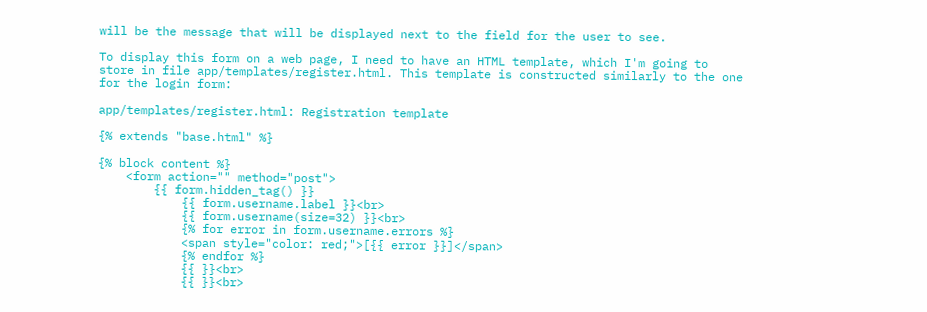will be the message that will be displayed next to the field for the user to see.

To display this form on a web page, I need to have an HTML template, which I'm going to store in file app/templates/register.html. This template is constructed similarly to the one for the login form:

app/templates/register.html: Registration template

{% extends "base.html" %}

{% block content %}
    <form action="" method="post">
        {{ form.hidden_tag() }}
            {{ form.username.label }}<br>
            {{ form.username(size=32) }}<br>
            {% for error in form.username.errors %}
            <span style="color: red;">[{{ error }}]</span>
            {% endfor %}
            {{ }}<br>
            {{ }}<br>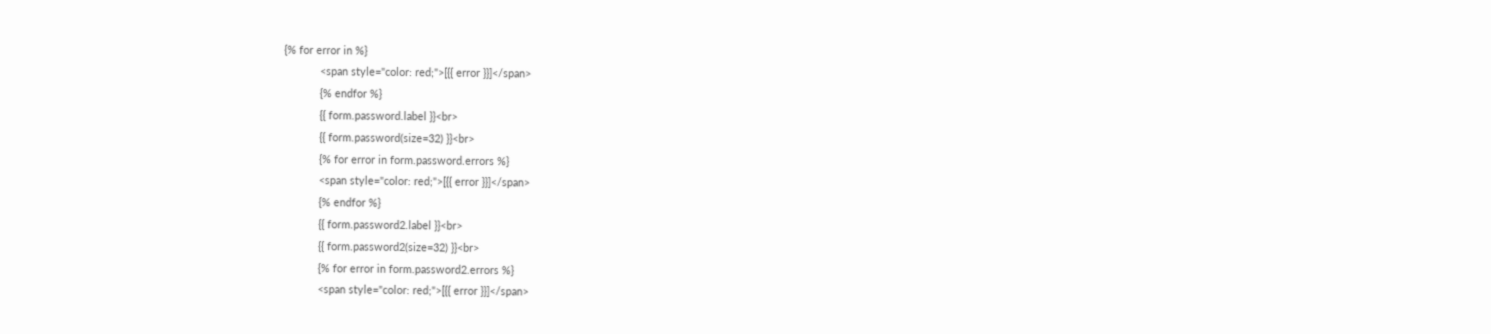{% for error in %}
            <span style="color: red;">[{{ error }}]</span>
            {% endfor %}
            {{ form.password.label }}<br>
            {{ form.password(size=32) }}<br>
            {% for error in form.password.errors %}
            <span style="color: red;">[{{ error }}]</span>
            {% endfor %}
            {{ form.password2.label }}<br>
            {{ form.password2(size=32) }}<br>
            {% for error in form.password2.errors %}
            <span style="color: red;">[{{ error }}]</span>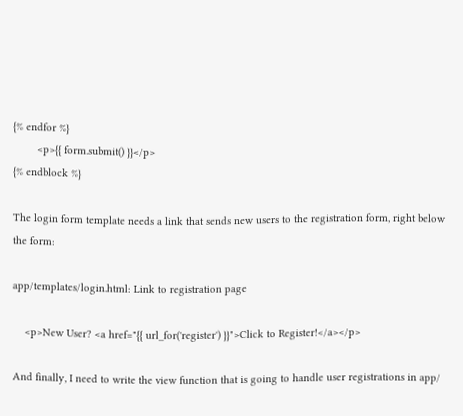{% endfor %}
        <p>{{ form.submit() }}</p>
{% endblock %}

The login form template needs a link that sends new users to the registration form, right below the form:

app/templates/login.html: Link to registration page

    <p>New User? <a href="{{ url_for('register') }}">Click to Register!</a></p>

And finally, I need to write the view function that is going to handle user registrations in app/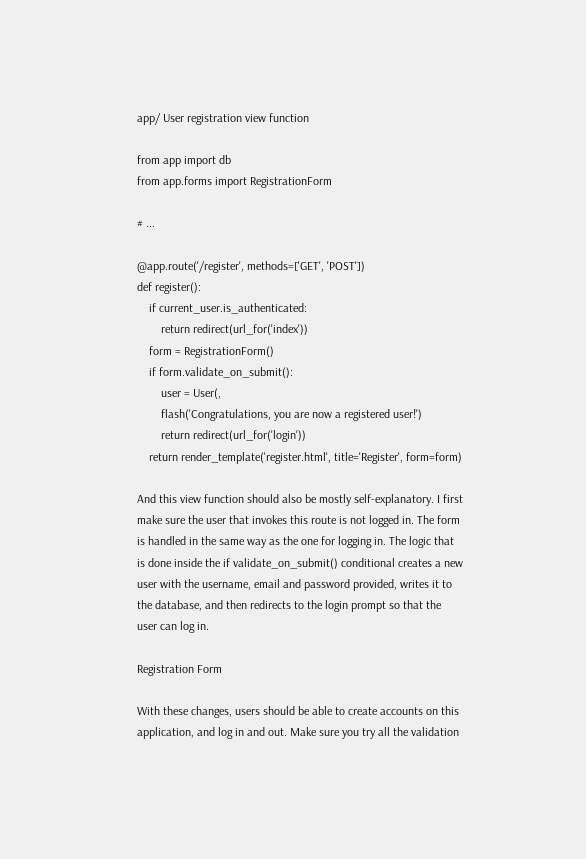app/ User registration view function

from app import db
from app.forms import RegistrationForm

# ...

@app.route('/register', methods=['GET', 'POST'])
def register():
    if current_user.is_authenticated:
        return redirect(url_for('index'))
    form = RegistrationForm()
    if form.validate_on_submit():
        user = User(,
        flash('Congratulations, you are now a registered user!')
        return redirect(url_for('login'))
    return render_template('register.html', title='Register', form=form)

And this view function should also be mostly self-explanatory. I first make sure the user that invokes this route is not logged in. The form is handled in the same way as the one for logging in. The logic that is done inside the if validate_on_submit() conditional creates a new user with the username, email and password provided, writes it to the database, and then redirects to the login prompt so that the user can log in.

Registration Form

With these changes, users should be able to create accounts on this application, and log in and out. Make sure you try all the validation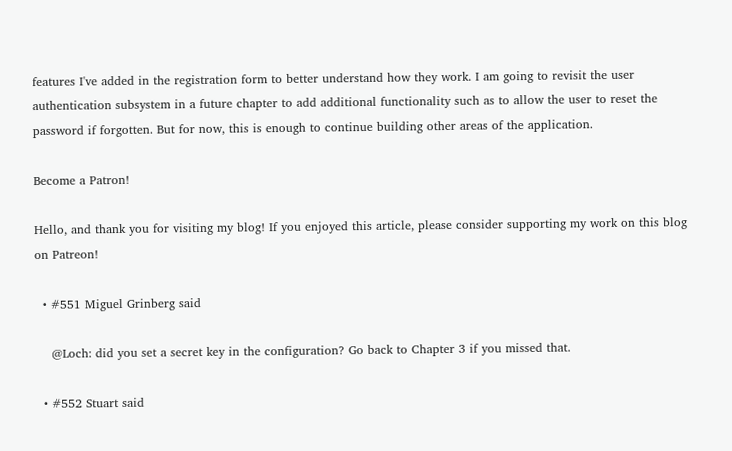features I've added in the registration form to better understand how they work. I am going to revisit the user authentication subsystem in a future chapter to add additional functionality such as to allow the user to reset the password if forgotten. But for now, this is enough to continue building other areas of the application.

Become a Patron!

Hello, and thank you for visiting my blog! If you enjoyed this article, please consider supporting my work on this blog on Patreon!

  • #551 Miguel Grinberg said

    @Loch: did you set a secret key in the configuration? Go back to Chapter 3 if you missed that.

  • #552 Stuart said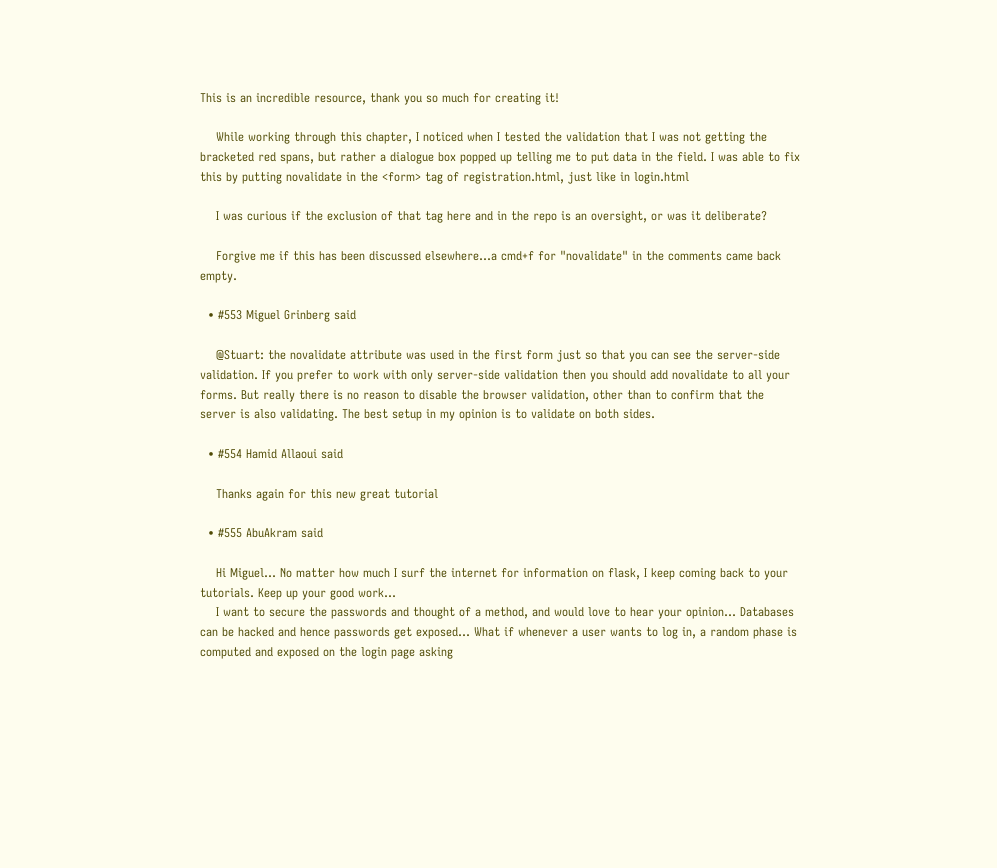This is an incredible resource, thank you so much for creating it!

    While working through this chapter, I noticed when I tested the validation that I was not getting the bracketed red spans, but rather a dialogue box popped up telling me to put data in the field. I was able to fix this by putting novalidate in the <form> tag of registration.html, just like in login.html

    I was curious if the exclusion of that tag here and in the repo is an oversight, or was it deliberate?

    Forgive me if this has been discussed elsewhere...a cmd+f for "novalidate" in the comments came back empty.

  • #553 Miguel Grinberg said

    @Stuart: the novalidate attribute was used in the first form just so that you can see the server-side validation. If you prefer to work with only server-side validation then you should add novalidate to all your forms. But really there is no reason to disable the browser validation, other than to confirm that the server is also validating. The best setup in my opinion is to validate on both sides.

  • #554 Hamid Allaoui said

    Thanks again for this new great tutorial

  • #555 AbuAkram said

    Hi Miguel... No matter how much I surf the internet for information on flask, I keep coming back to your tutorials. Keep up your good work...
    I want to secure the passwords and thought of a method, and would love to hear your opinion... Databases can be hacked and hence passwords get exposed... What if whenever a user wants to log in, a random phase is computed and exposed on the login page asking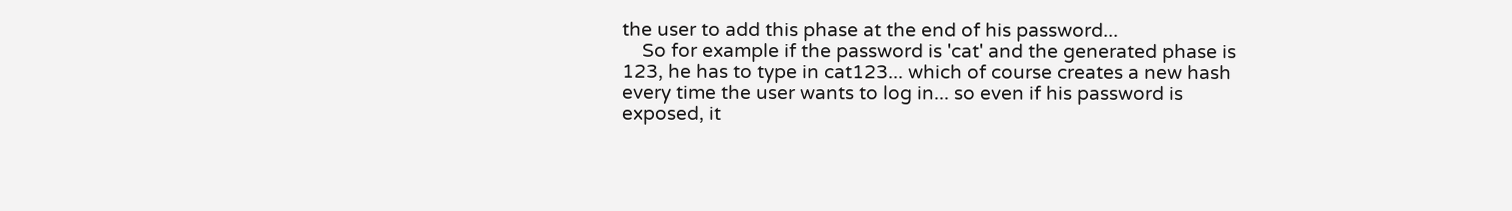the user to add this phase at the end of his password...
    So for example if the password is 'cat' and the generated phase is 123, he has to type in cat123... which of course creates a new hash every time the user wants to log in... so even if his password is exposed, it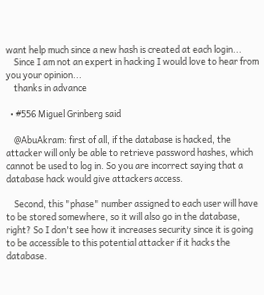want help much since a new hash is created at each login...
    Since I am not an expert in hacking I would love to hear from you your opinion...
    thanks in advance

  • #556 Miguel Grinberg said

    @AbuAkram: first of all, if the database is hacked, the attacker will only be able to retrieve password hashes, which cannot be used to log in. So you are incorrect saying that a database hack would give attackers access.

    Second, this "phase" number assigned to each user will have to be stored somewhere, so it will also go in the database, right? So I don't see how it increases security since it is going to be accessible to this potential attacker if it hacks the database.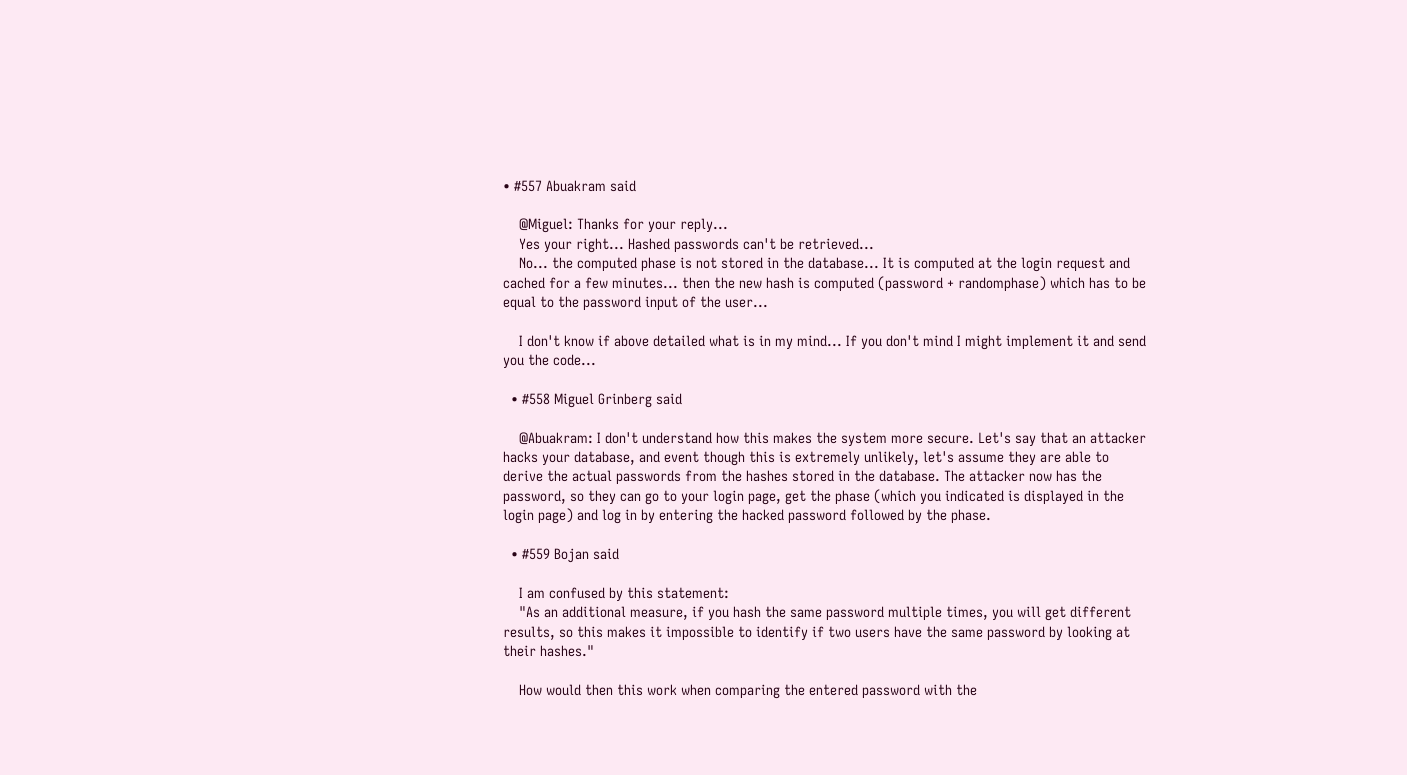• #557 Abuakram said

    @Miguel: Thanks for your reply...
    Yes your right... Hashed passwords can't be retrieved...
    No... the computed phase is not stored in the database... It is computed at the login request and cached for a few minutes... then the new hash is computed (password + randomphase) which has to be equal to the password input of the user...

    I don't know if above detailed what is in my mind... If you don't mind I might implement it and send you the code...

  • #558 Miguel Grinberg said

    @Abuakram: I don't understand how this makes the system more secure. Let's say that an attacker hacks your database, and event though this is extremely unlikely, let's assume they are able to derive the actual passwords from the hashes stored in the database. The attacker now has the password, so they can go to your login page, get the phase (which you indicated is displayed in the login page) and log in by entering the hacked password followed by the phase.

  • #559 Bojan said

    I am confused by this statement:
    "As an additional measure, if you hash the same password multiple times, you will get different results, so this makes it impossible to identify if two users have the same password by looking at their hashes."

    How would then this work when comparing the entered password with the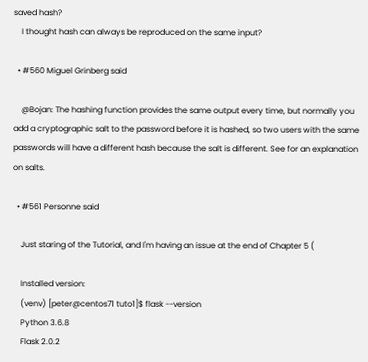saved hash?
    I thought hash can always be reproduced on the same input?

  • #560 Miguel Grinberg said

    @Bojan: The hashing function provides the same output every time, but normally you add a cryptographic salt to the password before it is hashed, so two users with the same passwords will have a different hash because the salt is different. See for an explanation on salts.

  • #561 Personne said

    Just staring of the Tutorial, and I'm having an issue at the end of Chapter 5 (

    Installed version:
    (venv) [peter@centos71 tuto1]$ flask --version
    Python 3.6.8
    Flask 2.0.2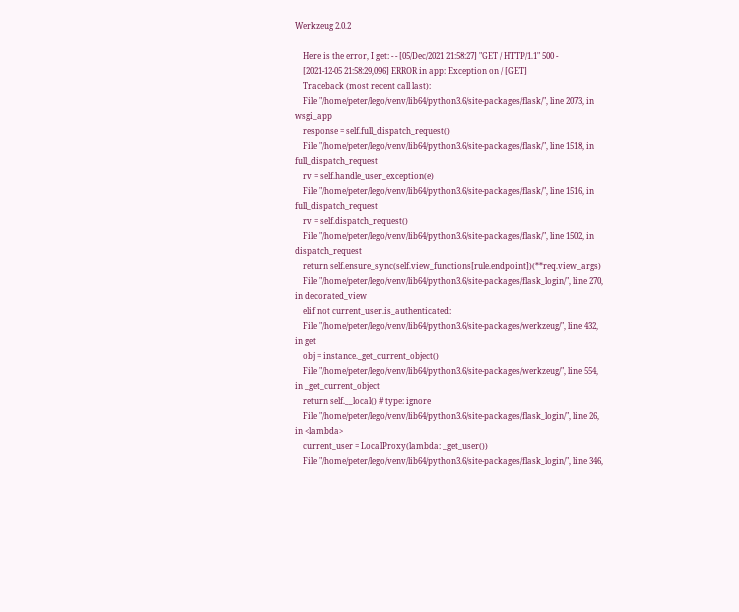Werkzeug 2.0.2

    Here is the error, I get: - - [05/Dec/2021 21:58:27] "GET / HTTP/1.1" 500 -
    [2021-12-05 21:58:29,096] ERROR in app: Exception on / [GET]
    Traceback (most recent call last):
    File "/home/peter/lego/venv/lib64/python3.6/site-packages/flask/", line 2073, in wsgi_app
    response = self.full_dispatch_request()
    File "/home/peter/lego/venv/lib64/python3.6/site-packages/flask/", line 1518, in full_dispatch_request
    rv = self.handle_user_exception(e)
    File "/home/peter/lego/venv/lib64/python3.6/site-packages/flask/", line 1516, in full_dispatch_request
    rv = self.dispatch_request()
    File "/home/peter/lego/venv/lib64/python3.6/site-packages/flask/", line 1502, in dispatch_request
    return self.ensure_sync(self.view_functions[rule.endpoint])(**req.view_args)
    File "/home/peter/lego/venv/lib64/python3.6/site-packages/flask_login/", line 270, in decorated_view
    elif not current_user.is_authenticated:
    File "/home/peter/lego/venv/lib64/python3.6/site-packages/werkzeug/", line 432, in get
    obj = instance._get_current_object()
    File "/home/peter/lego/venv/lib64/python3.6/site-packages/werkzeug/", line 554, in _get_current_object
    return self.__local() # type: ignore
    File "/home/peter/lego/venv/lib64/python3.6/site-packages/flask_login/", line 26, in <lambda>
    current_user = LocalProxy(lambda: _get_user())
    File "/home/peter/lego/venv/lib64/python3.6/site-packages/flask_login/", line 346,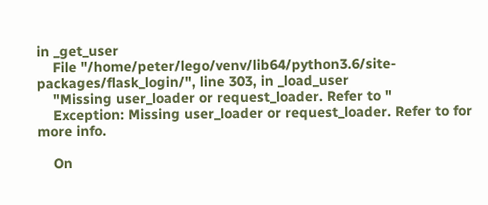in _get_user
    File "/home/peter/lego/venv/lib64/python3.6/site-packages/flask_login/", line 303, in _load_user
    "Missing user_loader or request_loader. Refer to "
    Exception: Missing user_loader or request_loader. Refer to for more info.

    On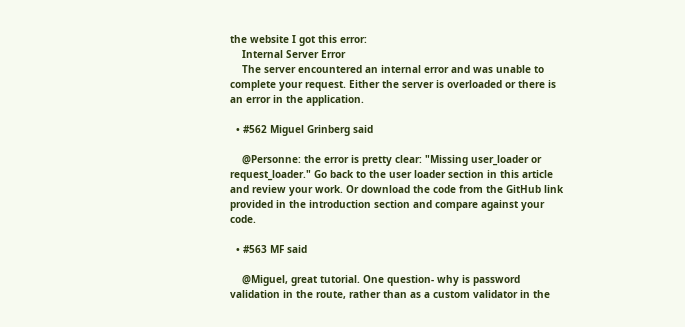the website I got this error:
    Internal Server Error
    The server encountered an internal error and was unable to complete your request. Either the server is overloaded or there is an error in the application.

  • #562 Miguel Grinberg said

    @Personne: the error is pretty clear: "Missing user_loader or request_loader." Go back to the user loader section in this article and review your work. Or download the code from the GitHub link provided in the introduction section and compare against your code.

  • #563 MF said

    @Miguel, great tutorial. One question- why is password validation in the route, rather than as a custom validator in the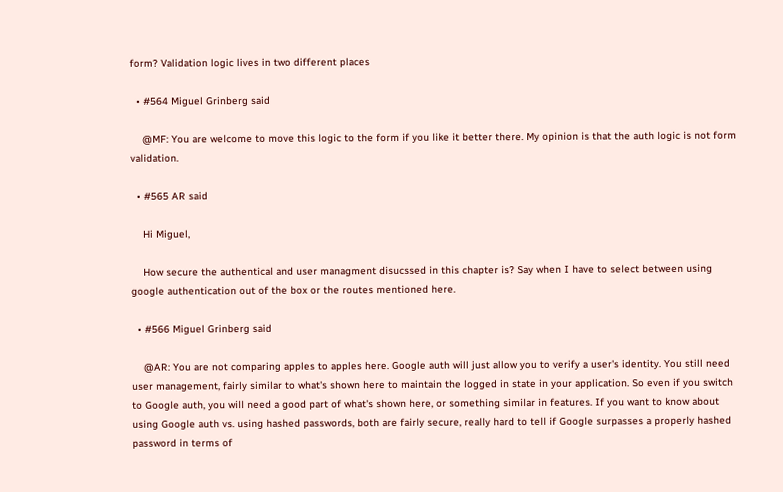form? Validation logic lives in two different places

  • #564 Miguel Grinberg said

    @MF: You are welcome to move this logic to the form if you like it better there. My opinion is that the auth logic is not form validation.

  • #565 AR said

    Hi Miguel,

    How secure the authentical and user managment disucssed in this chapter is? Say when I have to select between using google authentication out of the box or the routes mentioned here.

  • #566 Miguel Grinberg said

    @AR: You are not comparing apples to apples here. Google auth will just allow you to verify a user's identity. You still need user management, fairly similar to what's shown here to maintain the logged in state in your application. So even if you switch to Google auth, you will need a good part of what's shown here, or something similar in features. If you want to know about using Google auth vs. using hashed passwords, both are fairly secure, really hard to tell if Google surpasses a properly hashed password in terms of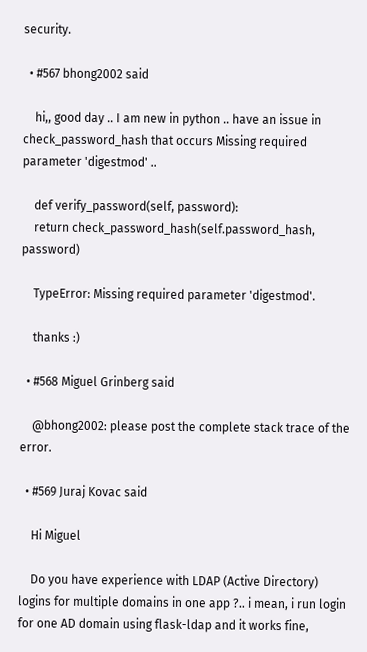security.

  • #567 bhong2002 said

    hi,, good day .. I am new in python .. have an issue in check_password_hash that occurs Missing required parameter 'digestmod' ..

    def verify_password(self, password):
    return check_password_hash(self.password_hash, password)

    TypeError: Missing required parameter 'digestmod'.

    thanks :)

  • #568 Miguel Grinberg said

    @bhong2002: please post the complete stack trace of the error.

  • #569 Juraj Kovac said

    Hi Miguel

    Do you have experience with LDAP (Active Directory) logins for multiple domains in one app ?.. i mean, i run login for one AD domain using flask-ldap and it works fine,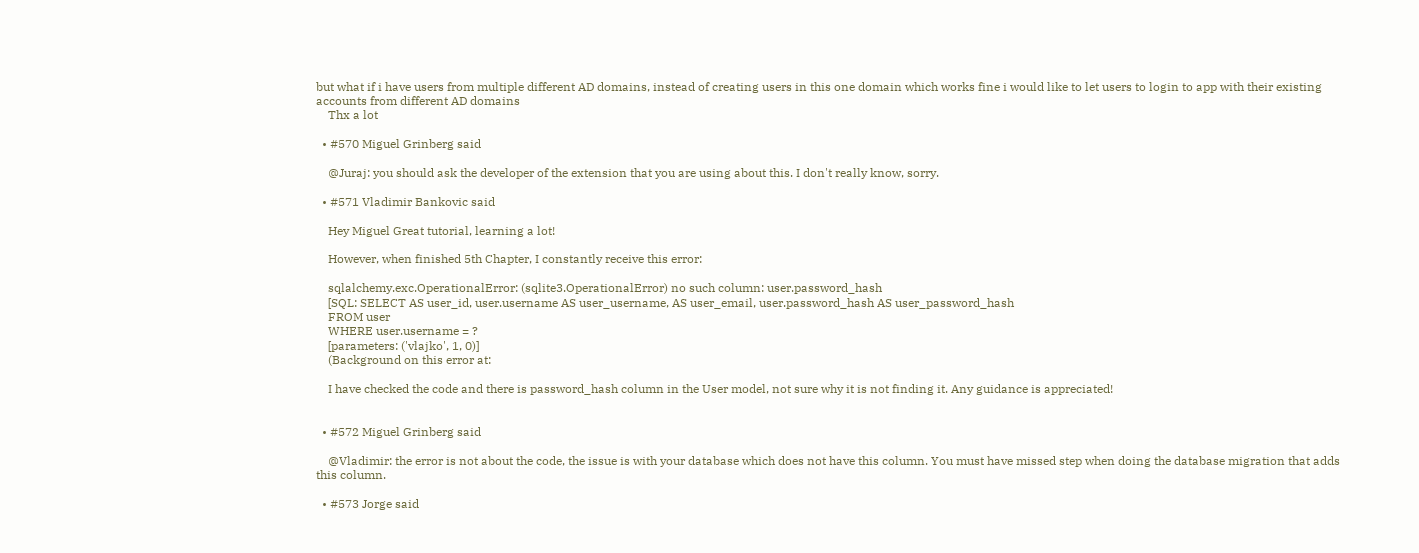but what if i have users from multiple different AD domains, instead of creating users in this one domain which works fine i would like to let users to login to app with their existing accounts from different AD domains
    Thx a lot

  • #570 Miguel Grinberg said

    @Juraj: you should ask the developer of the extension that you are using about this. I don't really know, sorry.

  • #571 Vladimir Bankovic said

    Hey Miguel Great tutorial, learning a lot!

    However, when finished 5th Chapter, I constantly receive this error:

    sqlalchemy.exc.OperationalError: (sqlite3.OperationalError) no such column: user.password_hash
    [SQL: SELECT AS user_id, user.username AS user_username, AS user_email, user.password_hash AS user_password_hash
    FROM user
    WHERE user.username = ?
    [parameters: ('vlajko', 1, 0)]
    (Background on this error at:

    I have checked the code and there is password_hash column in the User model, not sure why it is not finding it. Any guidance is appreciated!


  • #572 Miguel Grinberg said

    @Vladimir: the error is not about the code, the issue is with your database which does not have this column. You must have missed step when doing the database migration that adds this column.

  • #573 Jorge said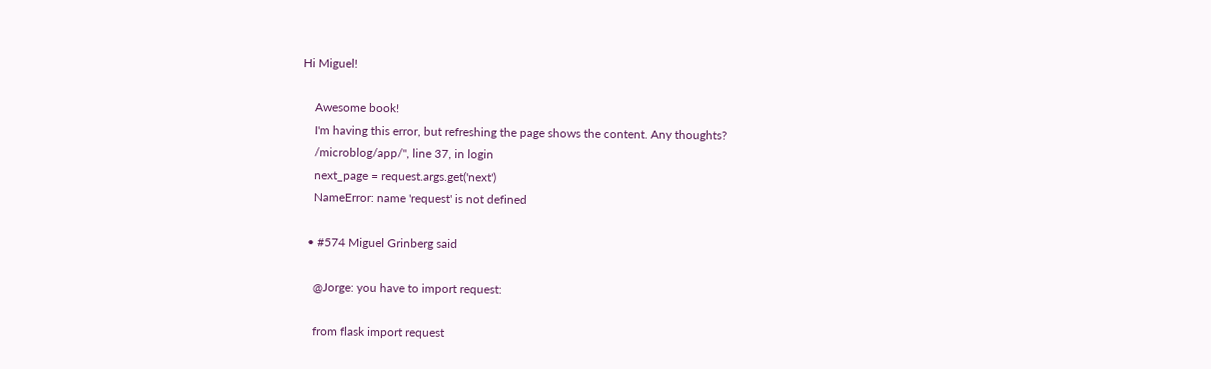Hi Miguel!

    Awesome book!
    I'm having this error, but refreshing the page shows the content. Any thoughts?
    /microblog/app/", line 37, in login
    next_page = request.args.get('next')
    NameError: name 'request' is not defined

  • #574 Miguel Grinberg said

    @Jorge: you have to import request:

    from flask import request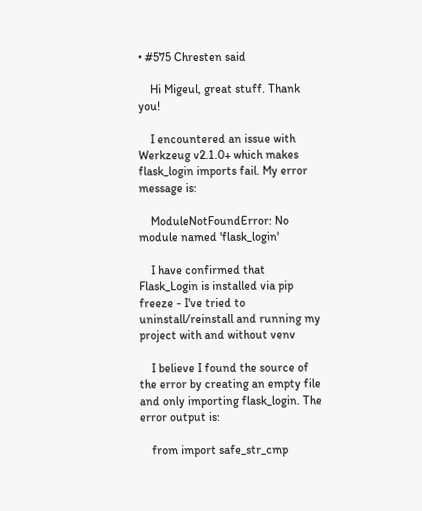• #575 Chresten said

    Hi Migeul, great stuff. Thank you!

    I encountered an issue with Werkzeug v2.1.0+ which makes flask_login imports fail. My error message is:

    ModuleNotFoundError: No module named 'flask_login'

    I have confirmed that Flask_Login is installed via pip freeze - I've tried to uninstall/reinstall and running my project with and without venv

    I believe I found the source of the error by creating an empty file and only importing flask_login. The error output is:

    from import safe_str_cmp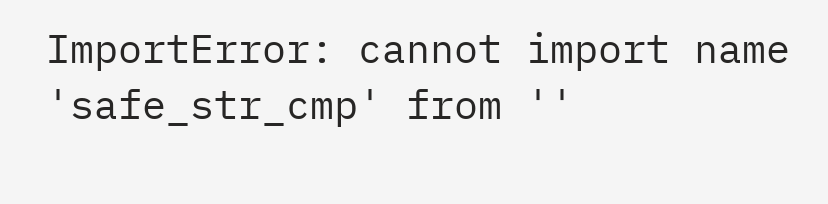ImportError: cannot import name 'safe_str_cmp' from ''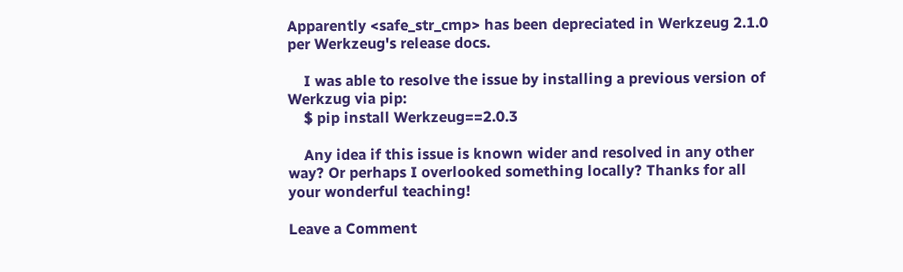Apparently <safe_str_cmp> has been depreciated in Werkzeug 2.1.0 per Werkzeug's release docs.

    I was able to resolve the issue by installing a previous version of Werkzug via pip:
    $ pip install Werkzeug==2.0.3

    Any idea if this issue is known wider and resolved in any other way? Or perhaps I overlooked something locally? Thanks for all your wonderful teaching!

Leave a Comment